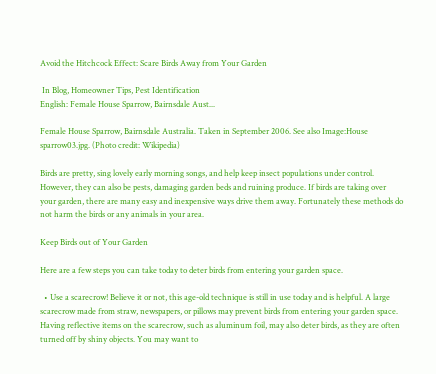Avoid the Hitchcock Effect: Scare Birds Away from Your Garden

 In Blog, Homeowner Tips, Pest Identification
English: Female House Sparrow, Bairnsdale Aust...

Female House Sparrow, Bairnsdale Australia. Taken in September 2006. See also Image:House sparrow03.jpg. (Photo credit: Wikipedia)

Birds are pretty, sing lovely early morning songs, and help keep insect populations under control. However, they can also be pests, damaging garden beds and ruining produce. If birds are taking over your garden, there are many easy and inexpensive ways drive them away. Fortunately these methods do not harm the birds or any animals in your area.

Keep Birds out of Your Garden

Here are a few steps you can take today to deter birds from entering your garden space.

  • Use a scarecrow! Believe it or not, this age-old technique is still in use today and is helpful. A large scarecrow made from straw, newspapers, or pillows may prevent birds from entering your garden space. Having reflective items on the scarecrow, such as aluminum foil, may also deter birds, as they are often turned off by shiny objects. You may want to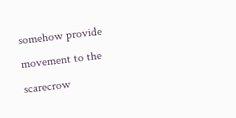somehow provide movement to the scarecrow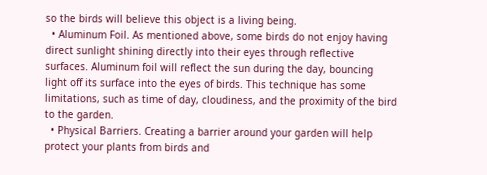so the birds will believe this object is a living being.
  • Aluminum Foil. As mentioned above, some birds do not enjoy having direct sunlight shining directly into their eyes through reflective surfaces. Aluminum foil will reflect the sun during the day, bouncing light off its surface into the eyes of birds. This technique has some limitations, such as time of day, cloudiness, and the proximity of the bird to the garden.
  • Physical Barriers. Creating a barrier around your garden will help protect your plants from birds and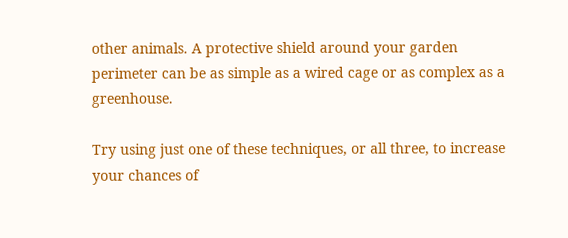other animals. A protective shield around your garden perimeter can be as simple as a wired cage or as complex as a greenhouse.

Try using just one of these techniques, or all three, to increase your chances of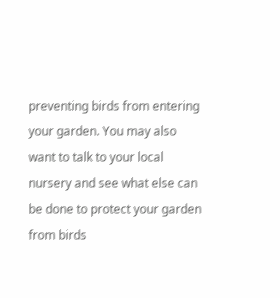preventing birds from entering your garden. You may also want to talk to your local nursery and see what else can be done to protect your garden from birds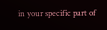in your specific part of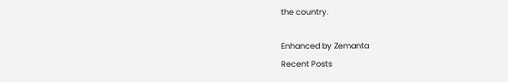the country.

Enhanced by Zemanta
Recent Posts